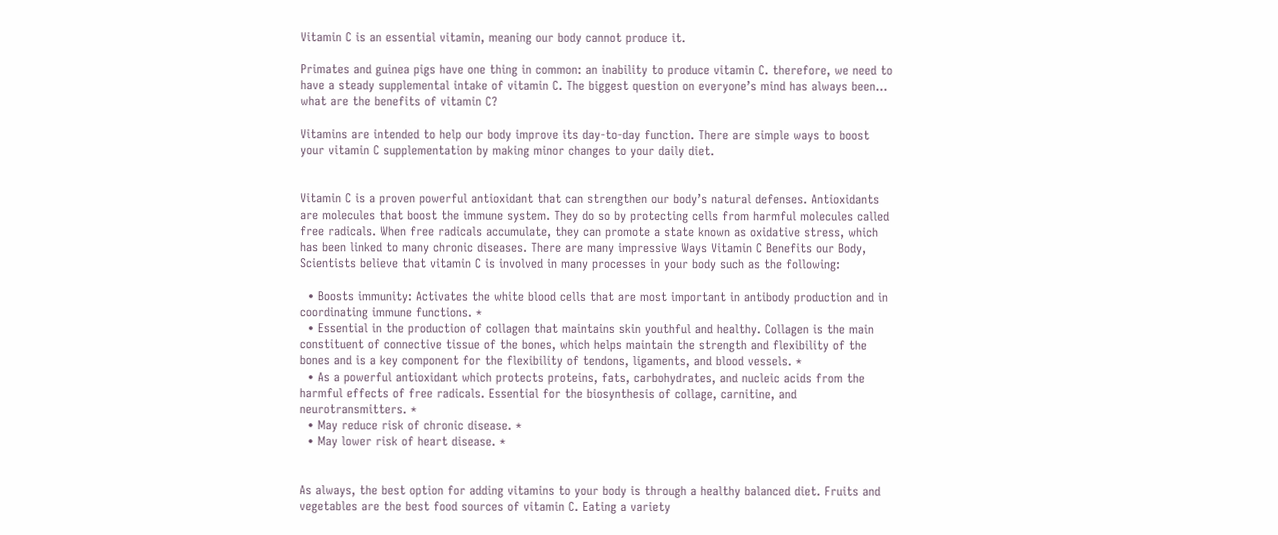Vitamin C is an essential vitamin, meaning our body cannot produce it.

Primates and guinea pigs have one thing in common: an inability to produce vitamin C. therefore, we need to have a steady supplemental intake of vitamin C. The biggest question on everyone’s mind has always been… what are the benefits of vitamin C?

Vitamins are intended to help our body improve its day-to-day function. There are simple ways to boost your vitamin C supplementation by making minor changes to your daily diet.


Vitamin C is a proven powerful antioxidant that can strengthen our body’s natural defenses. Antioxidants are molecules that boost the immune system. They do so by protecting cells from harmful molecules called free radicals. When free radicals accumulate, they can promote a state known as oxidative stress, which has been linked to many chronic diseases. There are many impressive Ways Vitamin C Benefits our Body, Scientists believe that vitamin C is involved in many processes in your body such as the following:

  • Boosts immunity: Activates the white blood cells that are most important in antibody production and in coordinating immune functions. *
  • Essential in the production of collagen that maintains skin youthful and healthy. Collagen is the main constituent of connective tissue of the bones, which helps maintain the strength and flexibility of the bones and is a key component for the flexibility of tendons, ligaments, and blood vessels. *
  • As a powerful antioxidant which protects proteins, fats, carbohydrates, and nucleic acids from the harmful effects of free radicals. Essential for the biosynthesis of collage, carnitine, and neurotransmitters. *
  • May reduce risk of chronic disease. *
  • May lower risk of heart disease. *


As always, the best option for adding vitamins to your body is through a healthy balanced diet. Fruits and vegetables are the best food sources of vitamin C. Eating a variety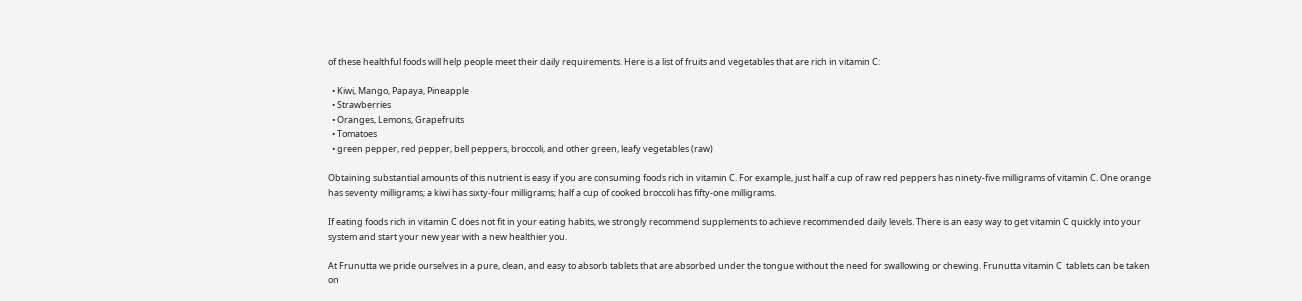of these healthful foods will help people meet their daily requirements. Here is a list of fruits and vegetables that are rich in vitamin C:

  • Kiwi, Mango, Papaya, Pineapple
  • Strawberries
  • Oranges, Lemons, Grapefruits
  • Tomatoes
  • green pepper, red pepper, bell peppers, broccoli, and other green, leafy vegetables (raw)

Obtaining substantial amounts of this nutrient is easy if you are consuming foods rich in vitamin C. For example, just half a cup of raw red peppers has ninety-five milligrams of vitamin C. One orange has seventy milligrams; a kiwi has sixty-four milligrams; half a cup of cooked broccoli has fifty-one milligrams.

If eating foods rich in vitamin C does not fit in your eating habits, we strongly recommend supplements to achieve recommended daily levels. There is an easy way to get vitamin C quickly into your system and start your new year with a new healthier you.

At Frunutta we pride ourselves in a pure, clean, and easy to absorb tablets that are absorbed under the tongue without the need for swallowing or chewing. Frunutta vitamin C  tablets can be taken on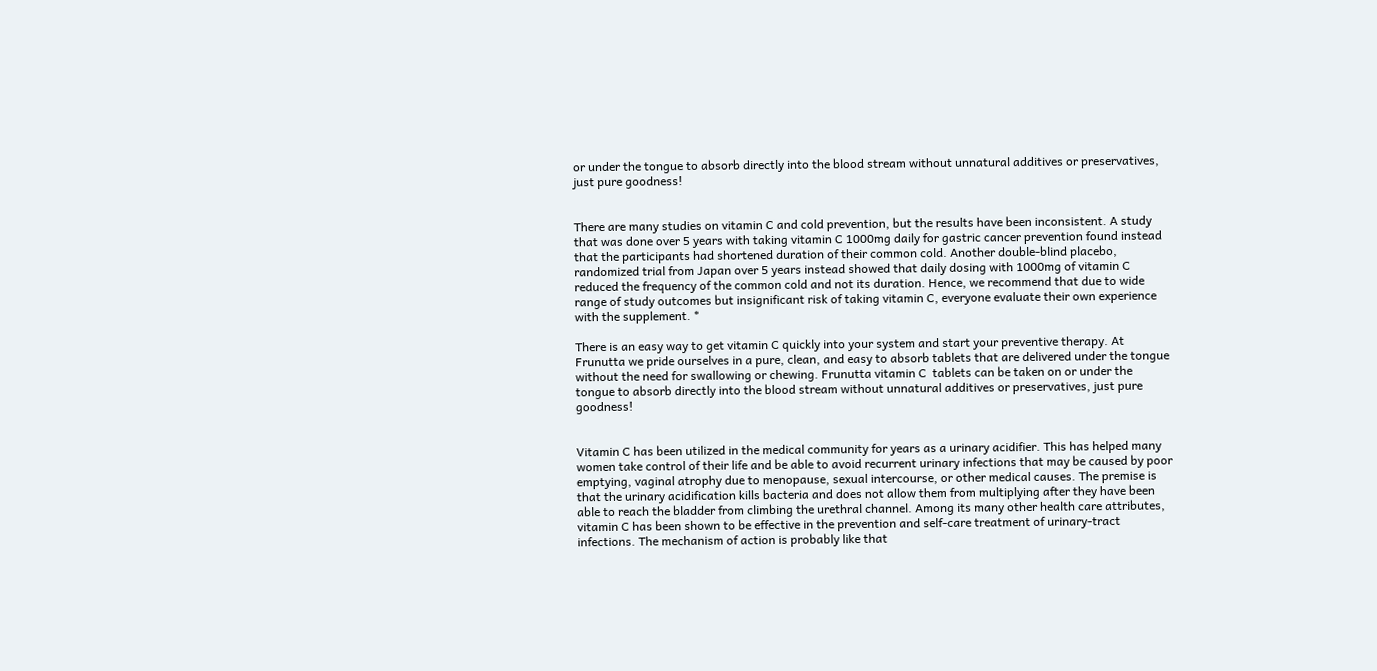or under the tongue to absorb directly into the blood stream without unnatural additives or preservatives, just pure goodness!


There are many studies on vitamin C and cold prevention, but the results have been inconsistent. A study that was done over 5 years with taking vitamin C 1000mg daily for gastric cancer prevention found instead that the participants had shortened duration of their common cold. Another double-blind placebo, randomized trial from Japan over 5 years instead showed that daily dosing with 1000mg of vitamin C reduced the frequency of the common cold and not its duration. Hence, we recommend that due to wide range of study outcomes but insignificant risk of taking vitamin C, everyone evaluate their own experience with the supplement. *

There is an easy way to get vitamin C quickly into your system and start your preventive therapy. At Frunutta we pride ourselves in a pure, clean, and easy to absorb tablets that are delivered under the tongue without the need for swallowing or chewing. Frunutta vitamin C  tablets can be taken on or under the tongue to absorb directly into the blood stream without unnatural additives or preservatives, just pure goodness!


Vitamin C has been utilized in the medical community for years as a urinary acidifier. This has helped many women take control of their life and be able to avoid recurrent urinary infections that may be caused by poor emptying, vaginal atrophy due to menopause, sexual intercourse, or other medical causes. The premise is that the urinary acidification kills bacteria and does not allow them from multiplying after they have been able to reach the bladder from climbing the urethral channel. Among its many other health care attributes, vitamin C has been shown to be effective in the prevention and self-care treatment of urinary-tract infections. The mechanism of action is probably like that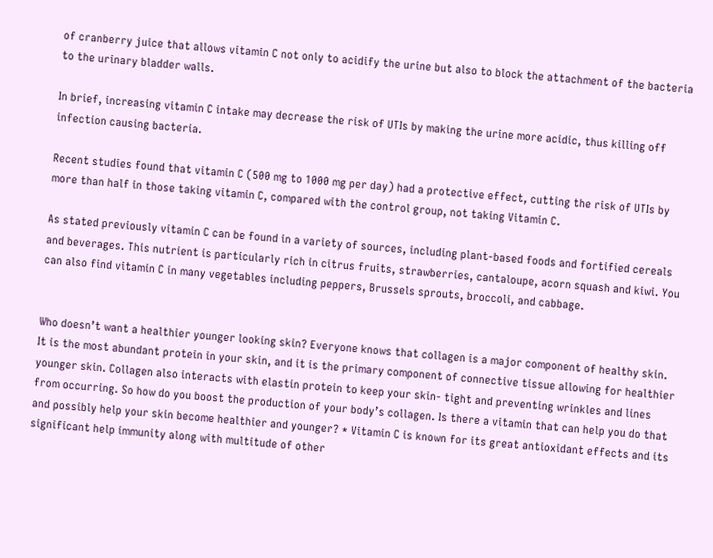of cranberry juice that allows vitamin C not only to acidify the urine but also to block the attachment of the bacteria to the urinary bladder walls.

In brief, increasing vitamin C intake may decrease the risk of UTIs by making the urine more acidic, thus killing off infection causing bacteria.

Recent studies found that vitamin C (500 mg to 1000 mg per day) had a protective effect, cutting the risk of UTIs by more than half in those taking vitamin C, compared with the control group, not taking Vitamin C.

As stated previously vitamin C can be found in a variety of sources, including plant-based foods and fortified cereals and beverages. This nutrient is particularly rich in citrus fruits, strawberries, cantaloupe, acorn squash and kiwi. You can also find vitamin C in many vegetables including peppers, Brussels sprouts, broccoli, and cabbage.


Who doesn’t want a healthier younger looking skin? Everyone knows that collagen is a major component of healthy skin. It is the most abundant protein in your skin, and it is the primary component of connective tissue allowing for healthier younger skin. Collagen also interacts with elastin protein to keep your skin- tight and preventing wrinkles and lines from occurring. So how do you boost the production of your body’s collagen. Is there a vitamin that can help you do that and possibly help your skin become healthier and younger? * Vitamin C is known for its great antioxidant effects and its significant help immunity along with multitude of other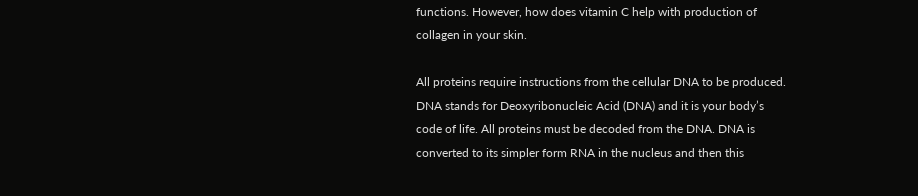functions. However, how does vitamin C help with production of collagen in your skin.

All proteins require instructions from the cellular DNA to be produced. DNA stands for Deoxyribonucleic Acid (DNA) and it is your body’s code of life. All proteins must be decoded from the DNA. DNA is converted to its simpler form RNA in the nucleus and then this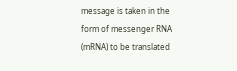message is taken in the form of messenger RNA (mRNA) to be translated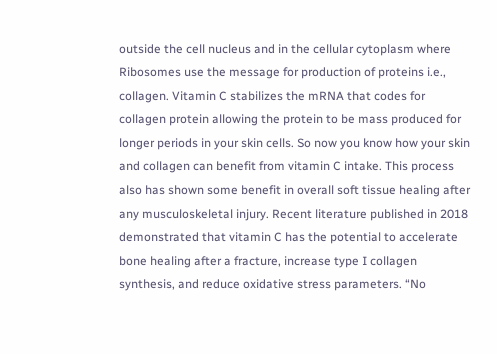outside the cell nucleus and in the cellular cytoplasm where Ribosomes use the message for production of proteins i.e., collagen. Vitamin C stabilizes the mRNA that codes for collagen protein allowing the protein to be mass produced for longer periods in your skin cells. So now you know how your skin and collagen can benefit from vitamin C intake. This process also has shown some benefit in overall soft tissue healing after any musculoskeletal injury. Recent literature published in 2018 demonstrated that vitamin C has the potential to accelerate bone healing after a fracture, increase type I collagen synthesis, and reduce oxidative stress parameters. “No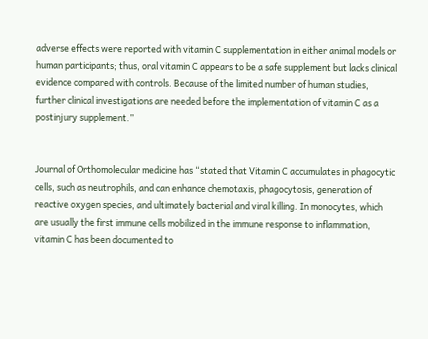adverse effects were reported with vitamin C supplementation in either animal models or human participants; thus, oral vitamin C appears to be a safe supplement but lacks clinical evidence compared with controls. Because of the limited number of human studies, further clinical investigations are needed before the implementation of vitamin C as a postinjury supplement.”


Journal of Orthomolecular medicine has “stated that Vitamin C accumulates in phagocytic cells, such as neutrophils, and can enhance chemotaxis, phagocytosis, generation of reactive oxygen species, and ultimately bacterial and viral killing. In monocytes, which are usually the first immune cells mobilized in the immune response to inflammation, vitamin C has been documented to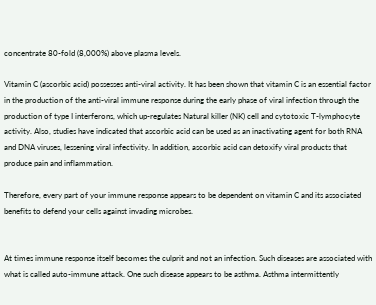concentrate 80-fold (8,000%) above plasma levels.

Vitamin C (ascorbic acid) possesses anti-viral activity. It has been shown that vitamin C is an essential factor in the production of the anti-viral immune response during the early phase of viral infection through the production of type I interferons, which up-regulates Natural killer (NK) cell and cytotoxic T-lymphocyte activity. Also, studies have indicated that ascorbic acid can be used as an inactivating agent for both RNA and DNA viruses, lessening viral infectivity. In addition, ascorbic acid can detoxify viral products that produce pain and inflammation.

Therefore, every part of your immune response appears to be dependent on vitamin C and its associated benefits to defend your cells against invading microbes.


At times immune response itself becomes the culprit and not an infection. Such diseases are associated with what is called auto-immune attack. One such disease appears to be asthma. Asthma intermittently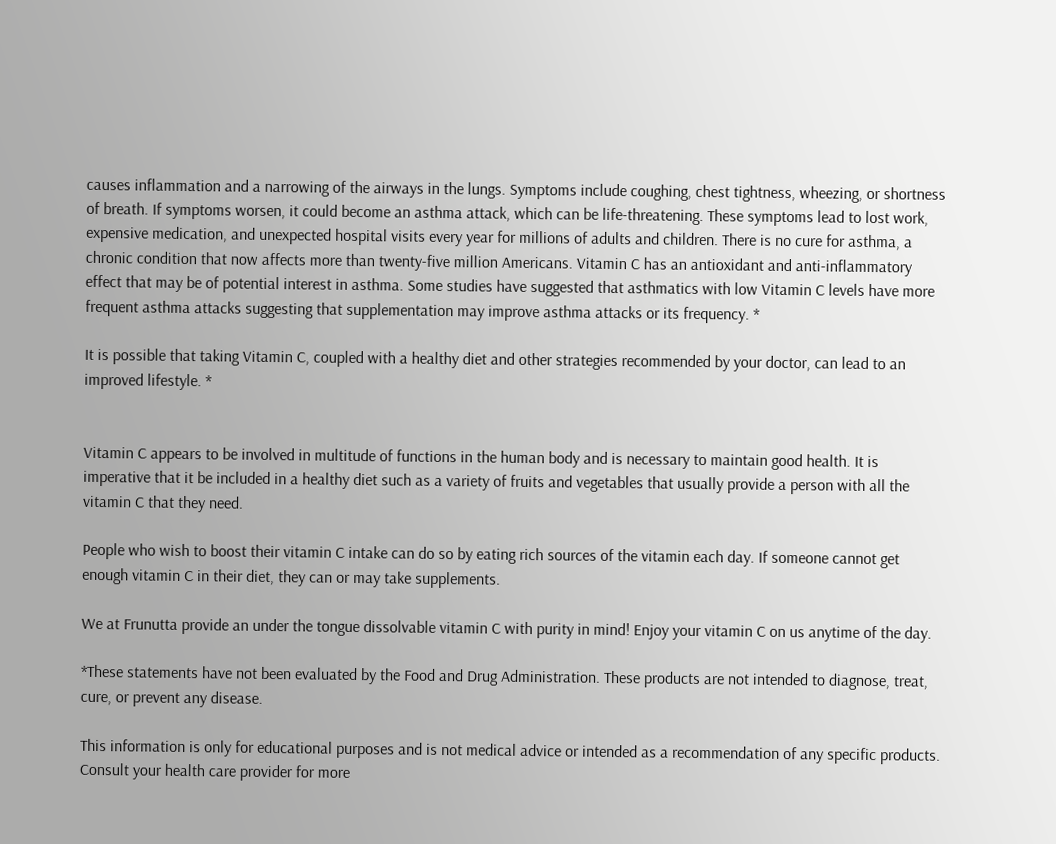causes inflammation and a narrowing of the airways in the lungs. Symptoms include coughing, chest tightness, wheezing, or shortness of breath. If symptoms worsen, it could become an asthma attack, which can be life-threatening. These symptoms lead to lost work, expensive medication, and unexpected hospital visits every year for millions of adults and children. There is no cure for asthma, a chronic condition that now affects more than twenty-five million Americans. Vitamin C has an antioxidant and anti-inflammatory effect that may be of potential interest in asthma. Some studies have suggested that asthmatics with low Vitamin C levels have more frequent asthma attacks suggesting that supplementation may improve asthma attacks or its frequency. *

It is possible that taking Vitamin C, coupled with a healthy diet and other strategies recommended by your doctor, can lead to an improved lifestyle. *


Vitamin C appears to be involved in multitude of functions in the human body and is necessary to maintain good health. It is imperative that it be included in a healthy diet such as a variety of fruits and vegetables that usually provide a person with all the vitamin C that they need.

People who wish to boost their vitamin C intake can do so by eating rich sources of the vitamin each day. If someone cannot get enough vitamin C in their diet, they can or may take supplements.

We at Frunutta provide an under the tongue dissolvable vitamin C with purity in mind! Enjoy your vitamin C on us anytime of the day.

*These statements have not been evaluated by the Food and Drug Administration. These products are not intended to diagnose, treat, cure, or prevent any disease.

This information is only for educational purposes and is not medical advice or intended as a recommendation of any specific products. Consult your health care provider for more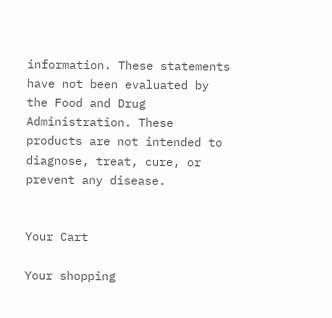information. These statements have not been evaluated by the Food and Drug Administration. These products are not intended to diagnose, treat, cure, or prevent any disease.


Your Cart

Your shopping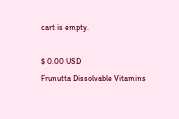cart is empty.

$ 0.00 USD
Frunutta Dissolvable Vitamins